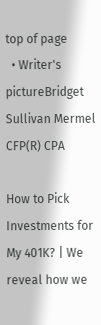top of page
  • Writer's pictureBridget Sullivan Mermel CFP(R) CPA

How to Pick Investments for My 401K? | We reveal how we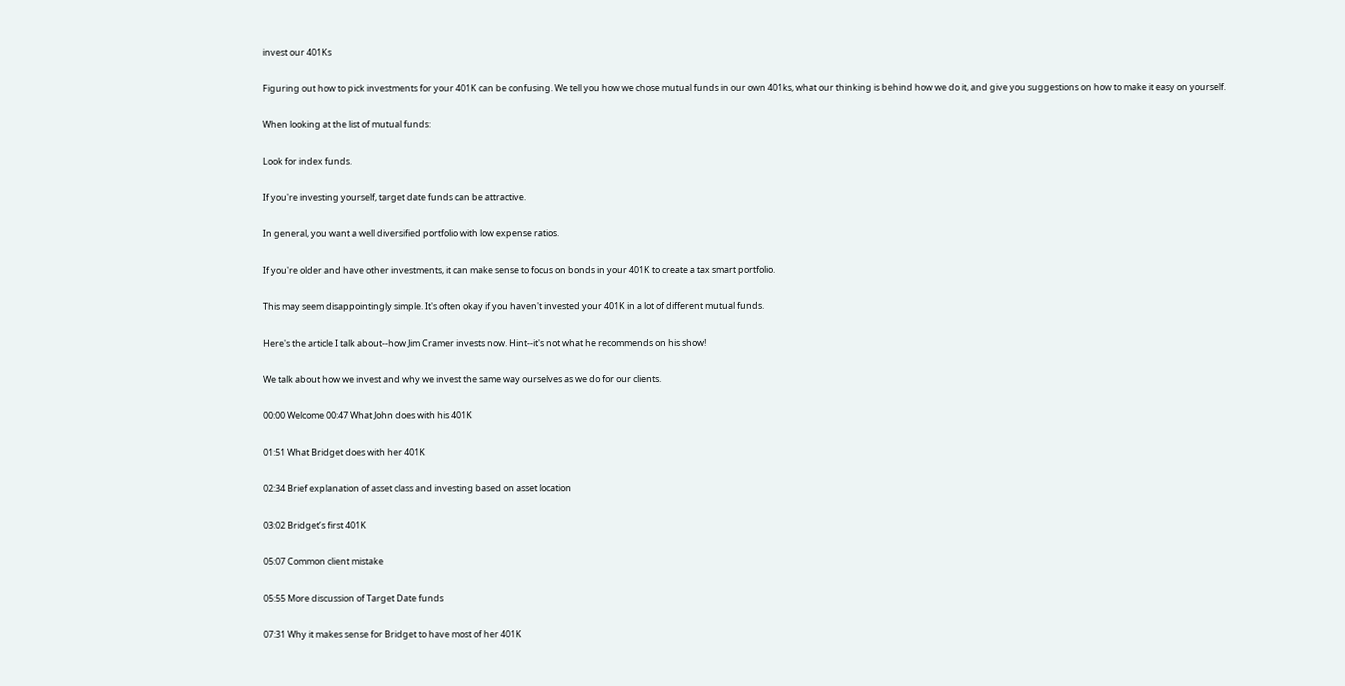invest our 401Ks

Figuring out how to pick investments for your 401K can be confusing. We tell you how we chose mutual funds in our own 401ks, what our thinking is behind how we do it, and give you suggestions on how to make it easy on yourself.

When looking at the list of mutual funds:

Look for index funds.

If you're investing yourself, target date funds can be attractive.

In general, you want a well diversified portfolio with low expense ratios.

If you're older and have other investments, it can make sense to focus on bonds in your 401K to create a tax smart portfolio.

This may seem disappointingly simple. It's often okay if you haven't invested your 401K in a lot of different mutual funds.

Here's the article I talk about--how Jim Cramer invests now. Hint--it's not what he recommends on his show!

We talk about how we invest and why we invest the same way ourselves as we do for our clients.

00:00 Welcome 00:47 What John does with his 401K

01:51 What Bridget does with her 401K

02:34 Brief explanation of asset class and investing based on asset location

03:02 Bridget’s first 401K

05:07 Common client mistake

05:55 More discussion of Target Date funds

07:31 Why it makes sense for Bridget to have most of her 401K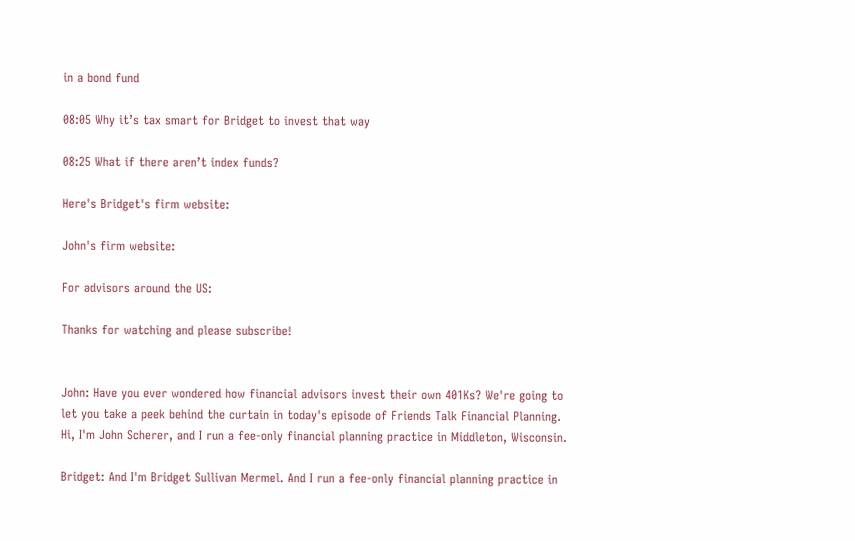in a bond fund

08:05 Why it’s tax smart for Bridget to invest that way

08:25 What if there aren’t index funds?

Here's Bridget's firm website:

John's firm website:

For advisors around the US:

Thanks for watching and please subscribe!


John: Have you ever wondered how financial advisors invest their own 401Ks? We're going to let you take a peek behind the curtain in today's episode of Friends Talk Financial Planning. Hi, I'm John Scherer, and I run a fee-only financial planning practice in Middleton, Wisconsin.

Bridget: And I'm Bridget Sullivan Mermel. And I run a fee-only financial planning practice in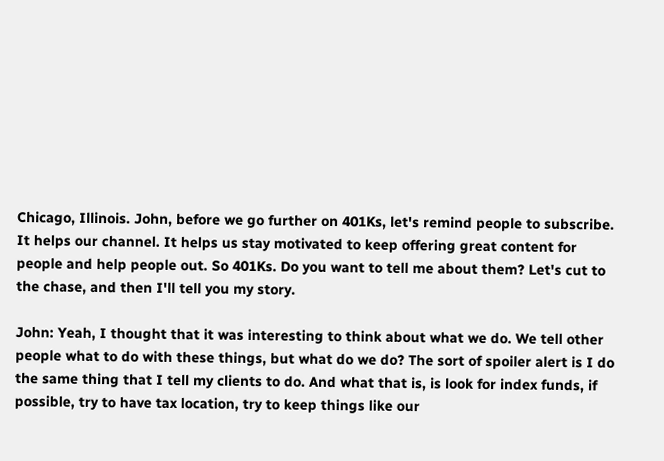Chicago, Illinois. John, before we go further on 401Ks, let's remind people to subscribe. It helps our channel. It helps us stay motivated to keep offering great content for people and help people out. So 401Ks. Do you want to tell me about them? Let's cut to the chase, and then I'll tell you my story.

John: Yeah, I thought that it was interesting to think about what we do. We tell other people what to do with these things, but what do we do? The sort of spoiler alert is I do the same thing that I tell my clients to do. And what that is, is look for index funds, if possible, try to have tax location, try to keep things like our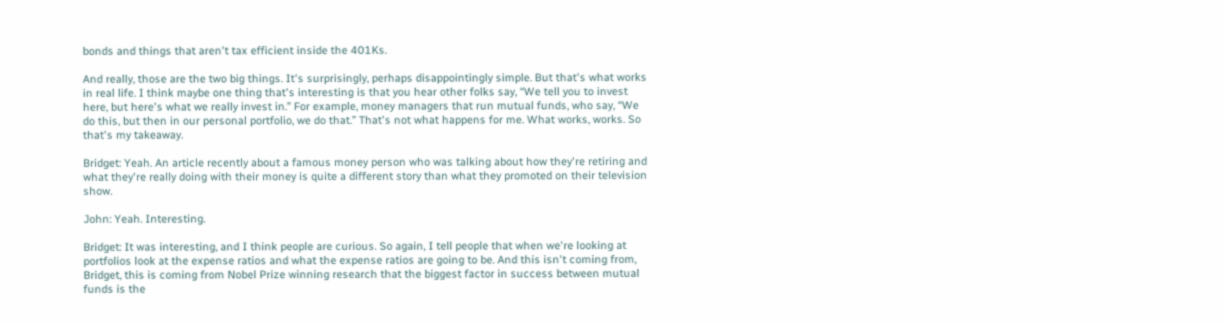bonds and things that aren't tax efficient inside the 401Ks.

And really, those are the two big things. It's surprisingly, perhaps disappointingly simple. But that's what works in real life. I think maybe one thing that's interesting is that you hear other folks say, “We tell you to invest here, but here's what we really invest in.” For example, money managers that run mutual funds, who say, “We do this, but then in our personal portfolio, we do that.” That's not what happens for me. What works, works. So that's my takeaway.

Bridget: Yeah. An article recently about a famous money person who was talking about how they're retiring and what they're really doing with their money is quite a different story than what they promoted on their television show.

John: Yeah. Interesting.

Bridget: It was interesting, and I think people are curious. So again, I tell people that when we're looking at portfolios look at the expense ratios and what the expense ratios are going to be. And this isn't coming from, Bridget, this is coming from Nobel Prize winning research that the biggest factor in success between mutual funds is the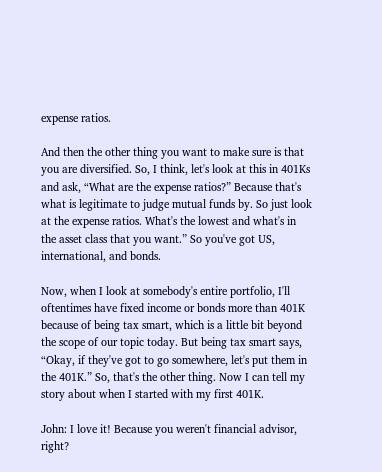expense ratios.

And then the other thing you want to make sure is that you are diversified. So, I think, let's look at this in 401Ks and ask, “What are the expense ratios?” Because that's what is legitimate to judge mutual funds by. So just look at the expense ratios. What's the lowest and what's in the asset class that you want.” So you've got US, international, and bonds.

Now, when I look at somebody's entire portfolio, I'll oftentimes have fixed income or bonds more than 401K because of being tax smart, which is a little bit beyond the scope of our topic today. But being tax smart says, “Okay, if they've got to go somewhere, let's put them in the 401K.” So, that's the other thing. Now I can tell my story about when I started with my first 401K.

John: I love it! Because you weren't financial advisor, right?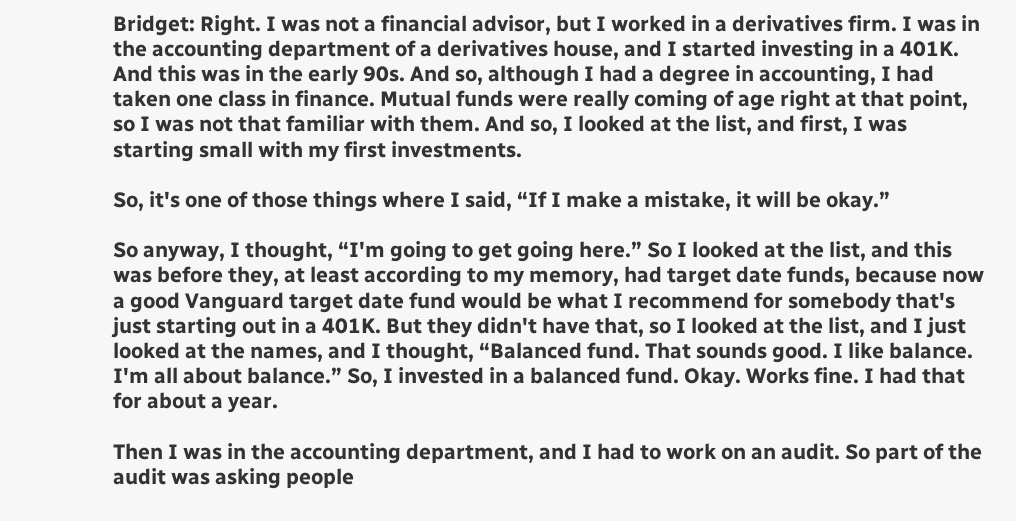Bridget: Right. I was not a financial advisor, but I worked in a derivatives firm. I was in the accounting department of a derivatives house, and I started investing in a 401K. And this was in the early 90s. And so, although I had a degree in accounting, I had taken one class in finance. Mutual funds were really coming of age right at that point, so I was not that familiar with them. And so, I looked at the list, and first, I was starting small with my first investments.

So, it's one of those things where I said, “If I make a mistake, it will be okay.”

So anyway, I thought, “I'm going to get going here.” So I looked at the list, and this was before they, at least according to my memory, had target date funds, because now a good Vanguard target date fund would be what I recommend for somebody that's just starting out in a 401K. But they didn't have that, so I looked at the list, and I just looked at the names, and I thought, “Balanced fund. That sounds good. I like balance. I'm all about balance.” So, I invested in a balanced fund. Okay. Works fine. I had that for about a year.

Then I was in the accounting department, and I had to work on an audit. So part of the audit was asking people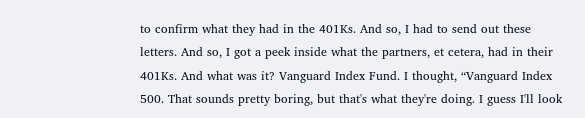to confirm what they had in the 401Ks. And so, I had to send out these letters. And so, I got a peek inside what the partners, et cetera, had in their 401Ks. And what was it? Vanguard Index Fund. I thought, “Vanguard Index 500. That sounds pretty boring, but that's what they're doing. I guess I'll look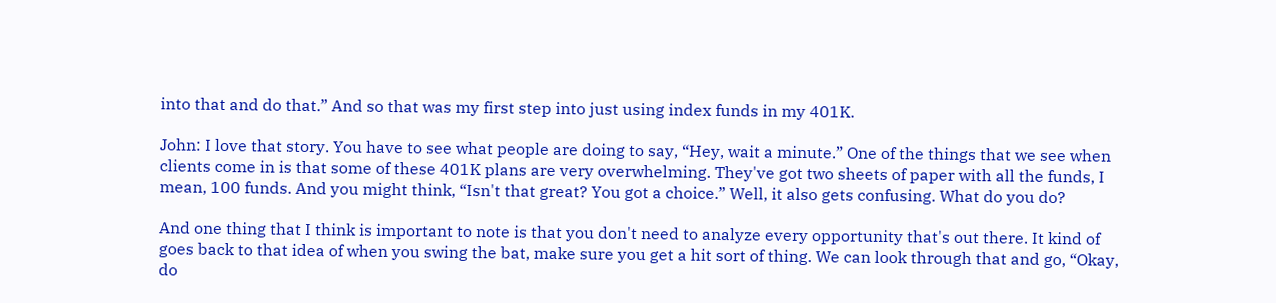into that and do that.” And so that was my first step into just using index funds in my 401K.

John: I love that story. You have to see what people are doing to say, “Hey, wait a minute.” One of the things that we see when clients come in is that some of these 401K plans are very overwhelming. They've got two sheets of paper with all the funds, I mean, 100 funds. And you might think, “Isn't that great? You got a choice.” Well, it also gets confusing. What do you do?

And one thing that I think is important to note is that you don't need to analyze every opportunity that's out there. It kind of goes back to that idea of when you swing the bat, make sure you get a hit sort of thing. We can look through that and go, “Okay, do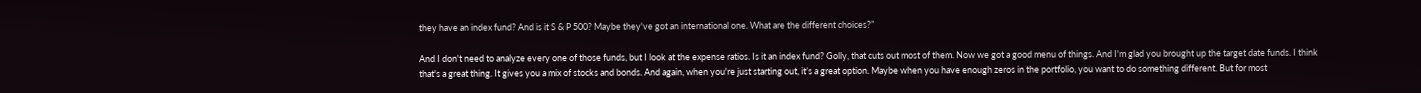they have an index fund? And is it S & P 500? Maybe they've got an international one. What are the different choices?”

And I don't need to analyze every one of those funds, but I look at the expense ratios. Is it an index fund? Golly, that cuts out most of them. Now we got a good menu of things. And I'm glad you brought up the target date funds. I think that's a great thing. It gives you a mix of stocks and bonds. And again, when you're just starting out, it’s a great option. Maybe when you have enough zeros in the portfolio, you want to do something different. But for most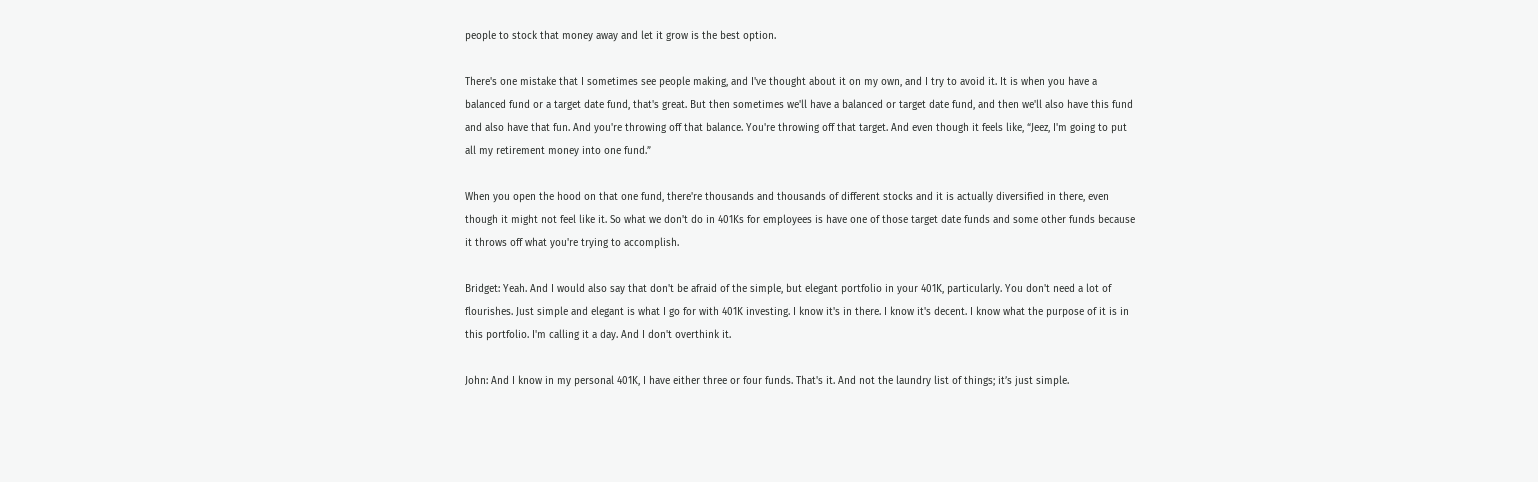people to stock that money away and let it grow is the best option.

There's one mistake that I sometimes see people making, and I've thought about it on my own, and I try to avoid it. It is when you have a balanced fund or a target date fund, that's great. But then sometimes we'll have a balanced or target date fund, and then we'll also have this fund and also have that fun. And you're throwing off that balance. You're throwing off that target. And even though it feels like, “Jeez, I'm going to put all my retirement money into one fund.”

When you open the hood on that one fund, there're thousands and thousands of different stocks and it is actually diversified in there, even though it might not feel like it. So what we don't do in 401Ks for employees is have one of those target date funds and some other funds because it throws off what you're trying to accomplish.

Bridget: Yeah. And I would also say that don't be afraid of the simple, but elegant portfolio in your 401K, particularly. You don't need a lot of flourishes. Just simple and elegant is what I go for with 401K investing. I know it's in there. I know it's decent. I know what the purpose of it is in this portfolio. I'm calling it a day. And I don't overthink it.

John: And I know in my personal 401K, I have either three or four funds. That's it. And not the laundry list of things; it’s just simple.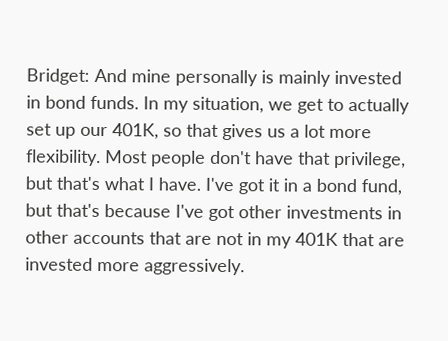Bridget: And mine personally is mainly invested in bond funds. In my situation, we get to actually set up our 401K, so that gives us a lot more flexibility. Most people don't have that privilege, but that's what I have. I've got it in a bond fund, but that's because I've got other investments in other accounts that are not in my 401K that are invested more aggressively.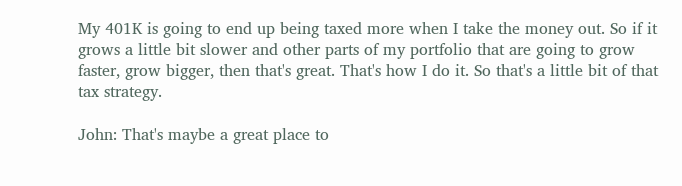My 401K is going to end up being taxed more when I take the money out. So if it grows a little bit slower and other parts of my portfolio that are going to grow faster, grow bigger, then that's great. That's how I do it. So that's a little bit of that tax strategy.

John: That's maybe a great place to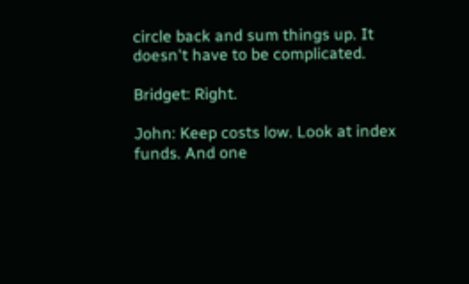circle back and sum things up. It doesn't have to be complicated.

Bridget: Right.

John: Keep costs low. Look at index funds. And one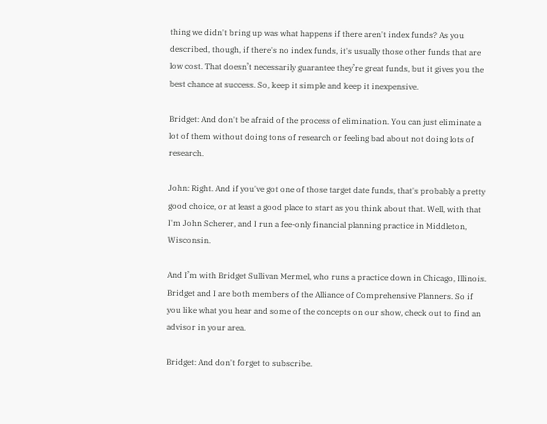thing we didn't bring up was what happens if there aren't index funds? As you described, though, if there's no index funds, it's usually those other funds that are low cost. That doesn’t necessarily guarantee they’re great funds, but it gives you the best chance at success. So, keep it simple and keep it inexpensive.

Bridget: And don't be afraid of the process of elimination. You can just eliminate a lot of them without doing tons of research or feeling bad about not doing lots of research.

John: Right. And if you've got one of those target date funds, that's probably a pretty good choice, or at least a good place to start as you think about that. Well, with that I'm John Scherer, and I run a fee-only financial planning practice in Middleton, Wisconsin.

And I’m with Bridget Sullivan Mermel, who runs a practice down in Chicago, Illinois. Bridget and I are both members of the Alliance of Comprehensive Planners. So if you like what you hear and some of the concepts on our show, check out to find an advisor in your area.

Bridget: And don't forget to subscribe.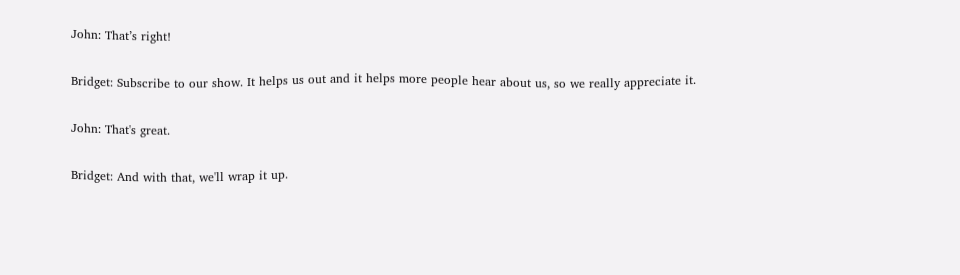John: That’s right!

Bridget: Subscribe to our show. It helps us out and it helps more people hear about us, so we really appreciate it.

John: That's great.

Bridget: And with that, we'll wrap it up.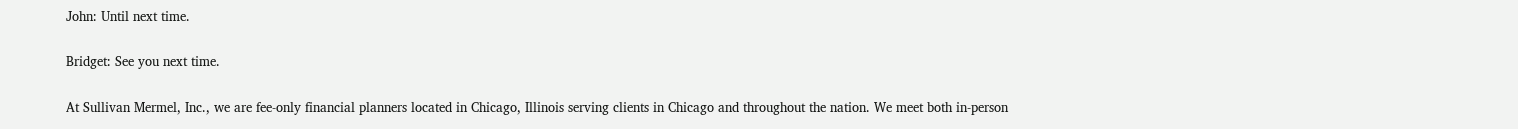John: Until next time.

Bridget: See you next time.

At Sullivan Mermel, Inc., we are fee-only financial planners located in Chicago, Illinois serving clients in Chicago and throughout the nation. We meet both in-person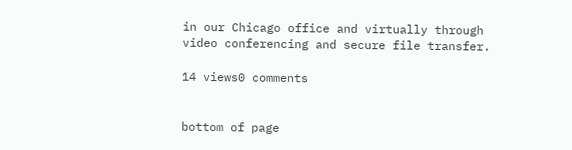in our Chicago office and virtually through video conferencing and secure file transfer.

14 views0 comments


bottom of page